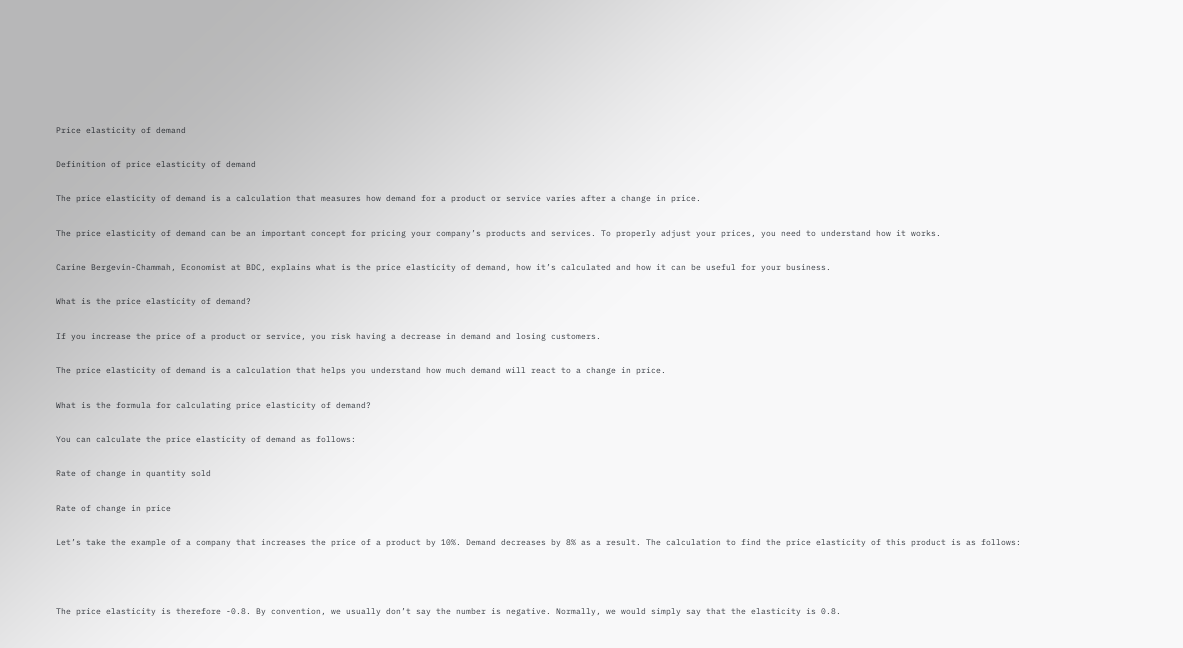Price elasticity of demand

Definition of price elasticity of demand

The price elasticity of demand is a calculation that measures how demand for a product or service varies after a change in price.

The price elasticity of demand can be an important concept for pricing your company’s products and services. To properly adjust your prices, you need to understand how it works.

Carine Bergevin-Chammah, Economist at BDC, explains what is the price elasticity of demand, how it’s calculated and how it can be useful for your business.

What is the price elasticity of demand?

If you increase the price of a product or service, you risk having a decrease in demand and losing customers.

The price elasticity of demand is a calculation that helps you understand how much demand will react to a change in price.

What is the formula for calculating price elasticity of demand?

You can calculate the price elasticity of demand as follows:

Rate of change in quantity sold

Rate of change in price

Let’s take the example of a company that increases the price of a product by 10%. Demand decreases by 8% as a result. The calculation to find the price elasticity of this product is as follows:



The price elasticity is therefore -0.8. By convention, we usually don’t say the number is negative. Normally, we would simply say that the elasticity is 0.8.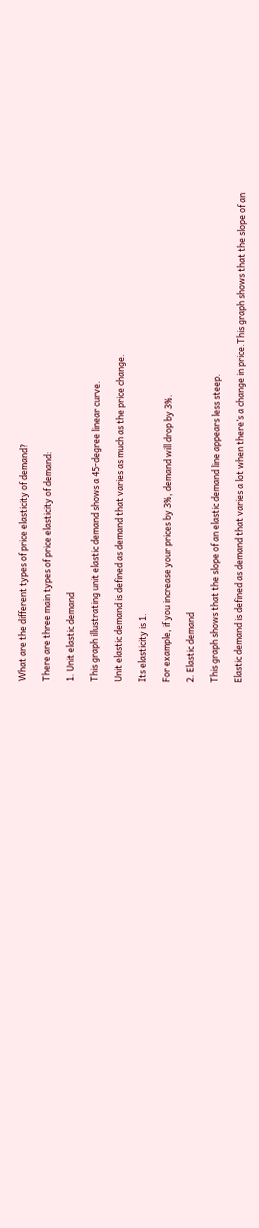What are the different types of price elasticity of demand?

There are three main types of price elasticity of demand:

1. Unit elastic demand

This graph illustrating unit elastic demand shows a 45-degree linear curve.

Unit elastic demand is defined as demand that varies as much as the price change.

Its elasticity is 1.

For example, if you increase your prices by 3%, demand will drop by 3%.

2. Elastic demand

This graph shows that the slope of an elastic demand line appears less steep.

Elastic demand is defined as demand that varies a lot when there’s a change in price.This graph shows that the slope of an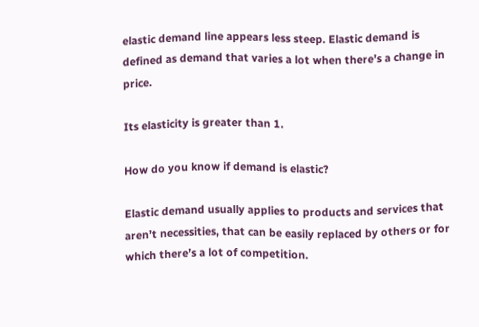elastic demand line appears less steep. Elastic demand is defined as demand that varies a lot when there’s a change in price.

Its elasticity is greater than 1.

How do you know if demand is elastic?

Elastic demand usually applies to products and services that aren’t necessities, that can be easily replaced by others or for which there’s a lot of competition.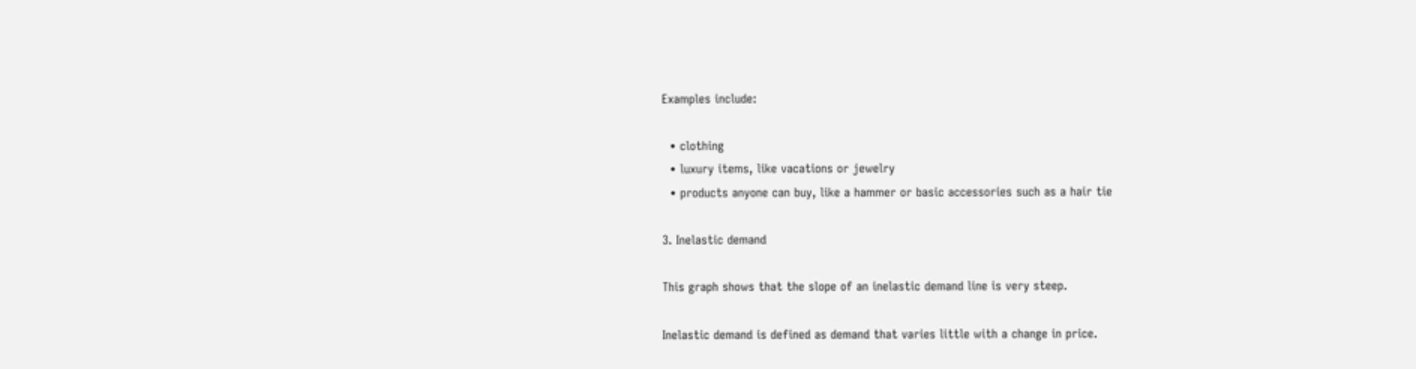Examples include:

  • clothing
  • luxury items, like vacations or jewelry
  • products anyone can buy, like a hammer or basic accessories such as a hair tie

3. Inelastic demand

This graph shows that the slope of an inelastic demand line is very steep.

Inelastic demand is defined as demand that varies little with a change in price.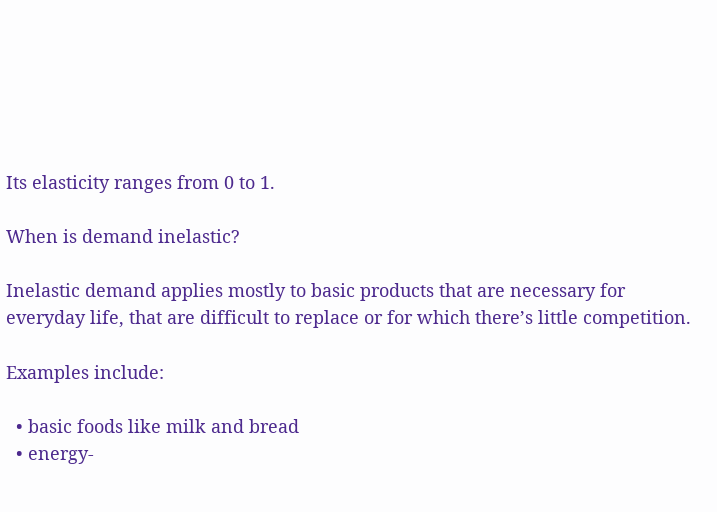Its elasticity ranges from 0 to 1.

When is demand inelastic?

Inelastic demand applies mostly to basic products that are necessary for everyday life, that are difficult to replace or for which there’s little competition.

Examples include:

  • basic foods like milk and bread
  • energy-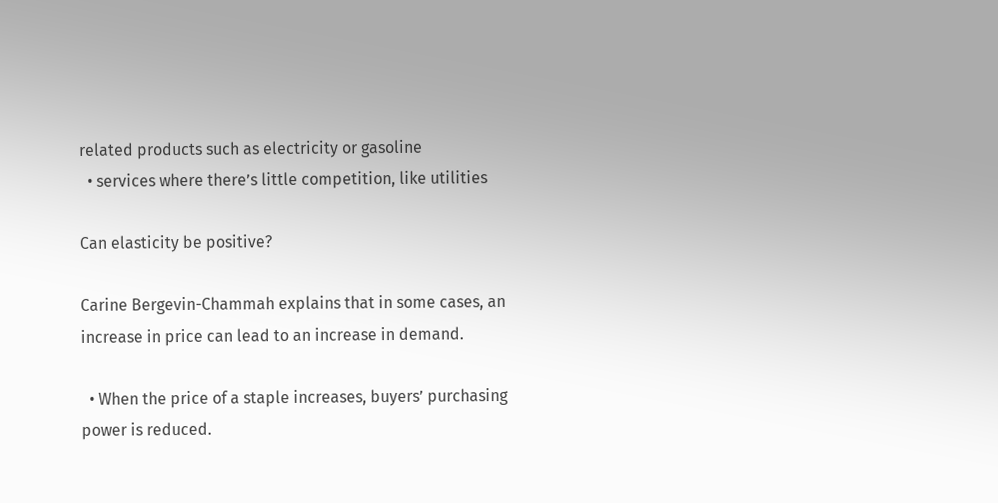related products such as electricity or gasoline
  • services where there’s little competition, like utilities

Can elasticity be positive?

Carine Bergevin-Chammah explains that in some cases, an increase in price can lead to an increase in demand.

  • When the price of a staple increases, buyers’ purchasing power is reduced.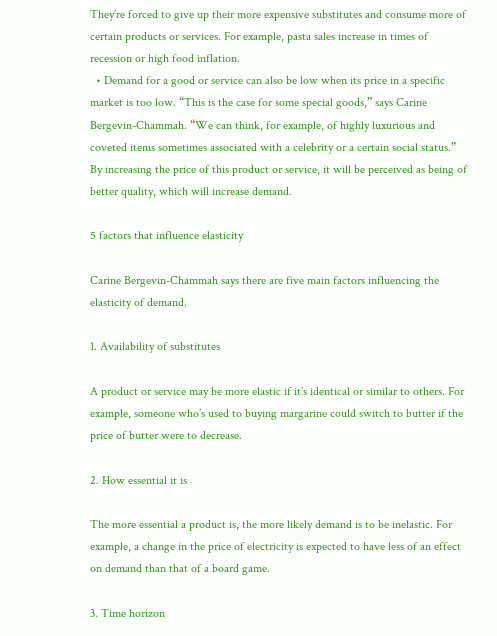They’re forced to give up their more expensive substitutes and consume more of certain products or services. For example, pasta sales increase in times of recession or high food inflation.
  • Demand for a good or service can also be low when its price in a specific market is too low. “This is the case for some special goods,” says Carine Bergevin-Chammah. “We can think, for example, of highly luxurious and coveted items sometimes associated with a celebrity or a certain social status.” By increasing the price of this product or service, it will be perceived as being of better quality, which will increase demand.

5 factors that influence elasticity

Carine Bergevin-Chammah says there are five main factors influencing the elasticity of demand.

1. Availability of substitutes

A product or service may be more elastic if it’s identical or similar to others. For example, someone who’s used to buying margarine could switch to butter if the price of butter were to decrease.

2. How essential it is

The more essential a product is, the more likely demand is to be inelastic. For example, a change in the price of electricity is expected to have less of an effect on demand than that of a board game.

3. Time horizon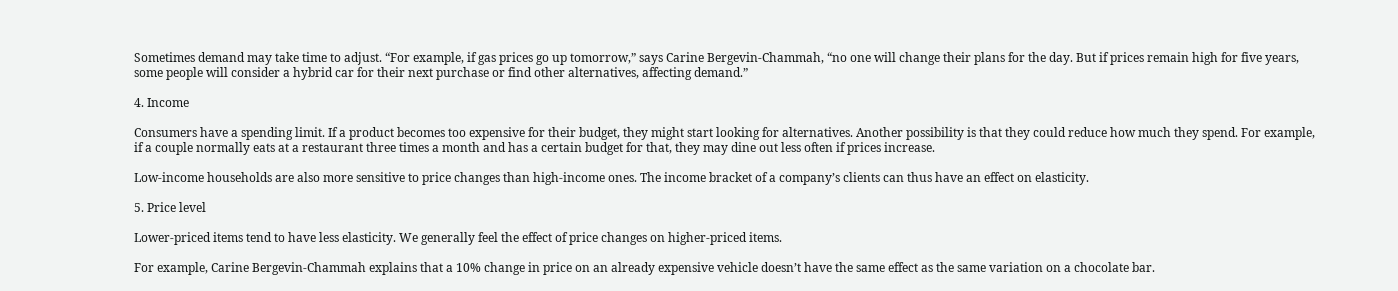Sometimes demand may take time to adjust. “For example, if gas prices go up tomorrow,” says Carine Bergevin-Chammah, “no one will change their plans for the day. But if prices remain high for five years, some people will consider a hybrid car for their next purchase or find other alternatives, affecting demand.”

4. Income

Consumers have a spending limit. If a product becomes too expensive for their budget, they might start looking for alternatives. Another possibility is that they could reduce how much they spend. For example, if a couple normally eats at a restaurant three times a month and has a certain budget for that, they may dine out less often if prices increase.

Low-income households are also more sensitive to price changes than high-income ones. The income bracket of a company’s clients can thus have an effect on elasticity.

5. Price level

Lower-priced items tend to have less elasticity. We generally feel the effect of price changes on higher-priced items.

For example, Carine Bergevin-Chammah explains that a 10% change in price on an already expensive vehicle doesn’t have the same effect as the same variation on a chocolate bar.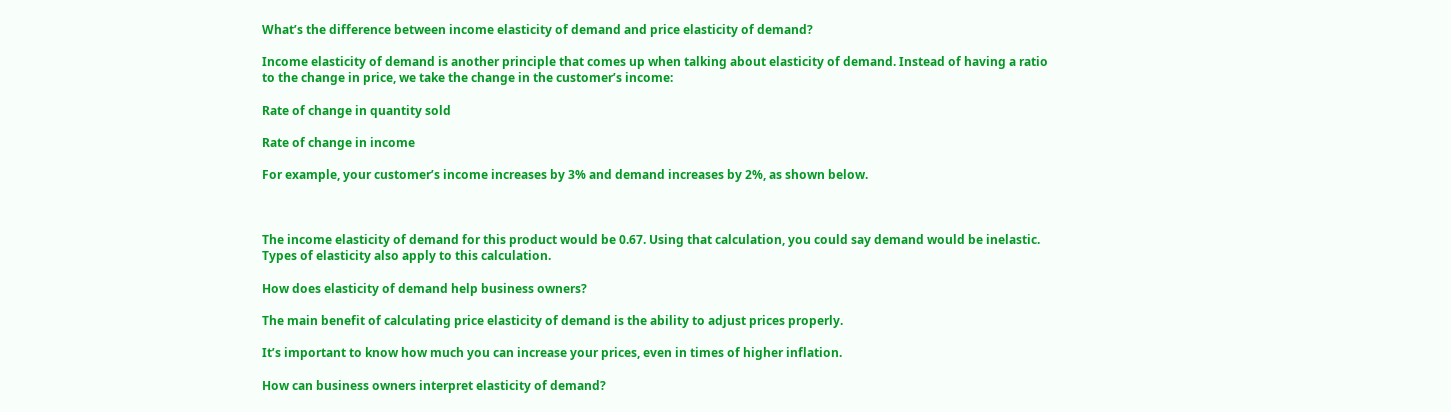What’s the difference between income elasticity of demand and price elasticity of demand?

Income elasticity of demand is another principle that comes up when talking about elasticity of demand. Instead of having a ratio to the change in price, we take the change in the customer’s income:

Rate of change in quantity sold

Rate of change in income

For example, your customer’s income increases by 3% and demand increases by 2%, as shown below.



The income elasticity of demand for this product would be 0.67. Using that calculation, you could say demand would be inelastic. Types of elasticity also apply to this calculation.

How does elasticity of demand help business owners?

The main benefit of calculating price elasticity of demand is the ability to adjust prices properly.

It’s important to know how much you can increase your prices, even in times of higher inflation.

How can business owners interpret elasticity of demand?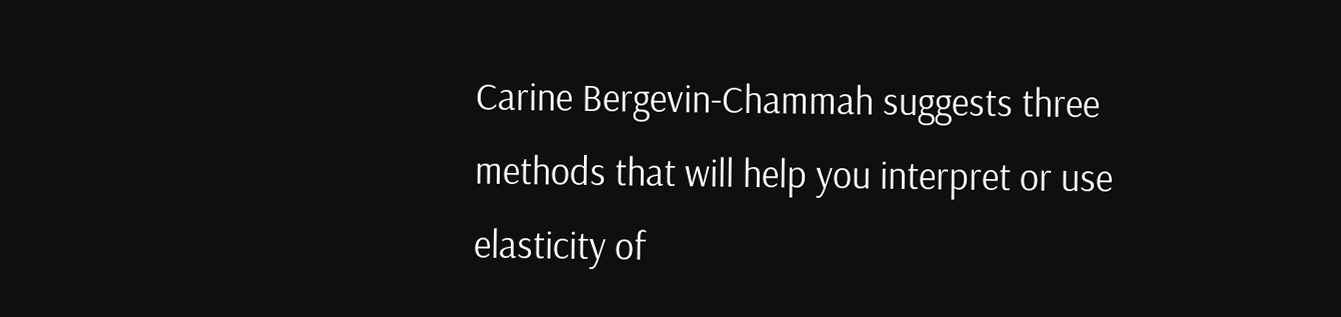Carine Bergevin-Chammah suggests three methods that will help you interpret or use elasticity of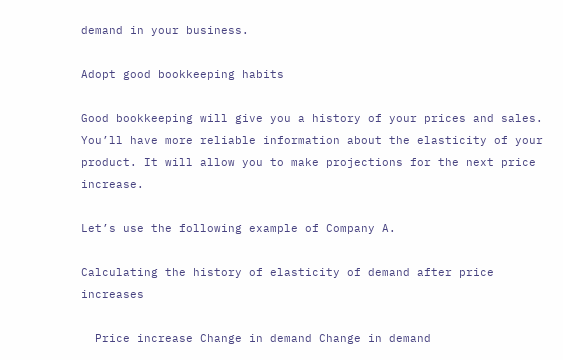demand in your business.

Adopt good bookkeeping habits

Good bookkeeping will give you a history of your prices and sales. You’ll have more reliable information about the elasticity of your product. It will allow you to make projections for the next price increase.

Let’s use the following example of Company A.

Calculating the history of elasticity of demand after price increases

  Price increase Change in demand Change in demand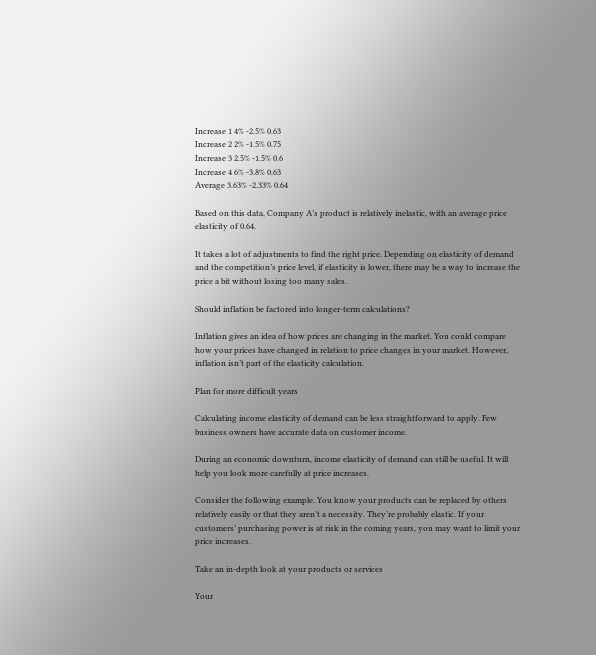Increase 1 4% -2.5% 0.63
Increase 2 2% -1.5% 0.75
Increase 3 2.5% -1.5% 0.6
Increase 4 6% -3.8% 0.63
Average 3.63% -2.33% 0.64

Based on this data, Company A’s product is relatively inelastic, with an average price elasticity of 0.64.

It takes a lot of adjustments to find the right price. Depending on elasticity of demand and the competition’s price level, if elasticity is lower, there may be a way to increase the price a bit without losing too many sales.

Should inflation be factored into longer-term calculations?

Inflation gives an idea of how prices are changing in the market. You could compare how your prices have changed in relation to price changes in your market. However, inflation isn’t part of the elasticity calculation.

Plan for more difficult years

Calculating income elasticity of demand can be less straightforward to apply. Few business owners have accurate data on customer income.

During an economic downturn, income elasticity of demand can still be useful. It will help you look more carefully at price increases.

Consider the following example. You know your products can be replaced by others relatively easily or that they aren’t a necessity. They’re probably elastic. If your customers’ purchasing power is at risk in the coming years, you may want to limit your price increases.

Take an in-depth look at your products or services

Your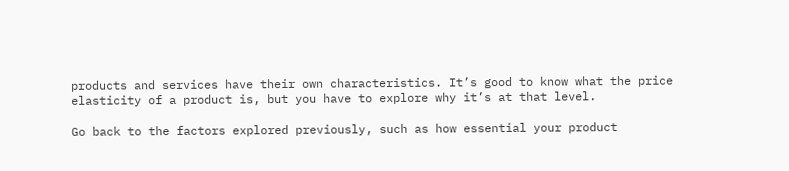products and services have their own characteristics. It’s good to know what the price elasticity of a product is, but you have to explore why it’s at that level.

Go back to the factors explored previously, such as how essential your product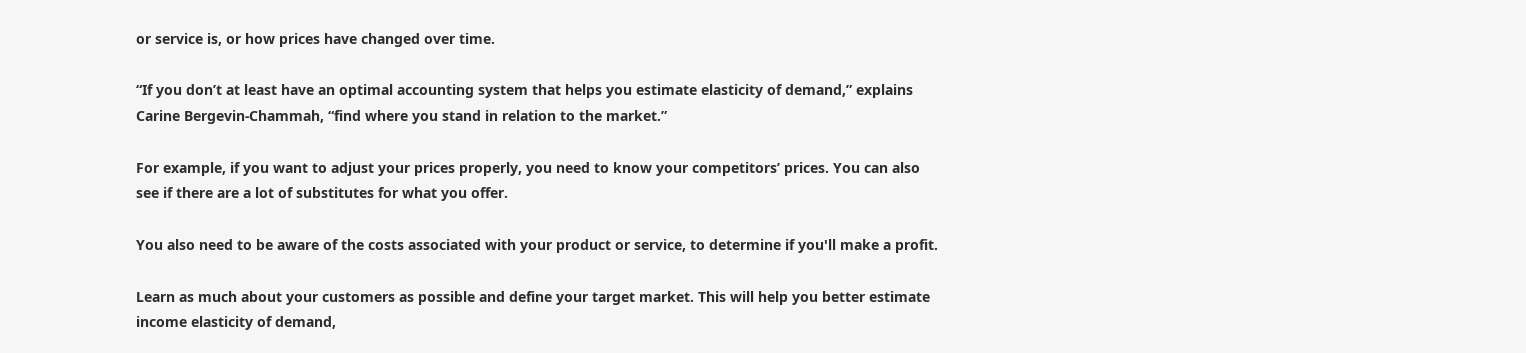or service is, or how prices have changed over time.

“If you don’t at least have an optimal accounting system that helps you estimate elasticity of demand,” explains Carine Bergevin-Chammah, “find where you stand in relation to the market.”

For example, if you want to adjust your prices properly, you need to know your competitors’ prices. You can also see if there are a lot of substitutes for what you offer.

You also need to be aware of the costs associated with your product or service, to determine if you'll make a profit.

Learn as much about your customers as possible and define your target market. This will help you better estimate income elasticity of demand,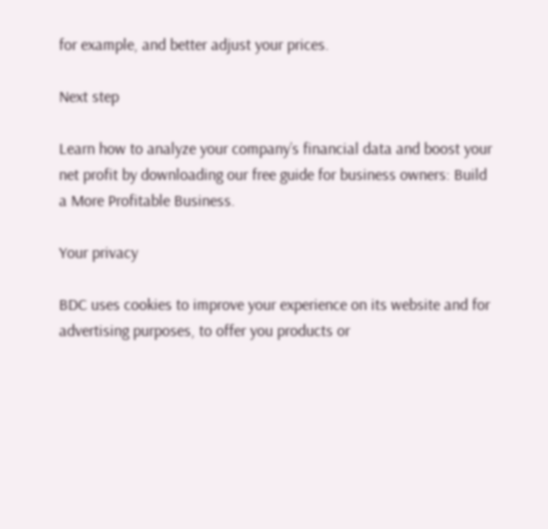for example, and better adjust your prices.

Next step

Learn how to analyze your company’s financial data and boost your net profit by downloading our free guide for business owners: Build a More Profitable Business.

Your privacy

BDC uses cookies to improve your experience on its website and for advertising purposes, to offer you products or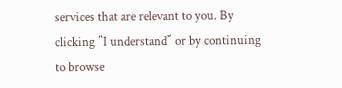services that are relevant to you. By clicking ῝I understand῎ or by continuing to browse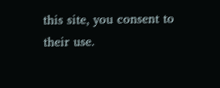this site, you consent to their use.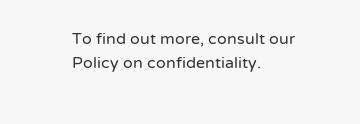To find out more, consult our Policy on confidentiality.